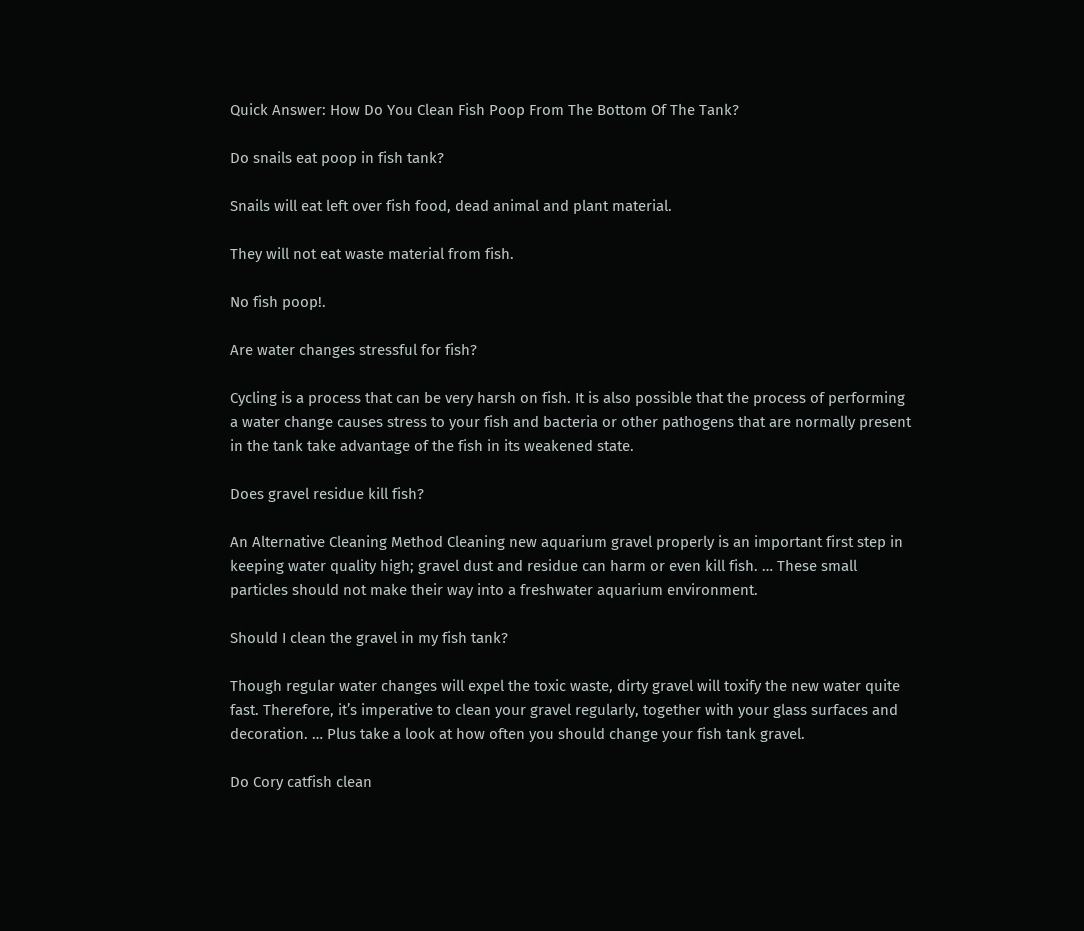Quick Answer: How Do You Clean Fish Poop From The Bottom Of The Tank?

Do snails eat poop in fish tank?

Snails will eat left over fish food, dead animal and plant material.

They will not eat waste material from fish.

No fish poop!.

Are water changes stressful for fish?

Cycling is a process that can be very harsh on fish. It is also possible that the process of performing a water change causes stress to your fish and bacteria or other pathogens that are normally present in the tank take advantage of the fish in its weakened state.

Does gravel residue kill fish?

An Alternative Cleaning Method Cleaning new aquarium gravel properly is an important first step in keeping water quality high; gravel dust and residue can harm or even kill fish. … These small particles should not make their way into a freshwater aquarium environment.

Should I clean the gravel in my fish tank?

Though regular water changes will expel the toxic waste, dirty gravel will toxify the new water quite fast. Therefore, it’s imperative to clean your gravel regularly, together with your glass surfaces and decoration. … Plus take a look at how often you should change your fish tank gravel.

Do Cory catfish clean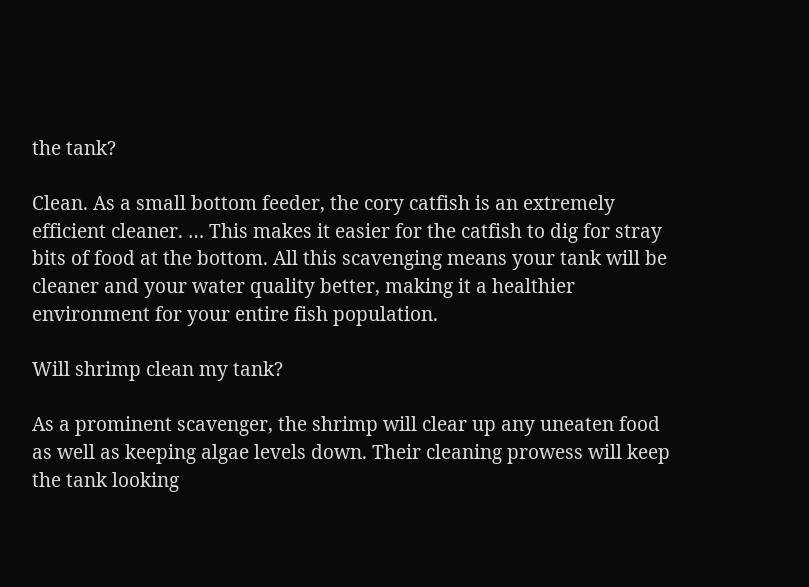the tank?

Clean. As a small bottom feeder, the cory catfish is an extremely efficient cleaner. … This makes it easier for the catfish to dig for stray bits of food at the bottom. All this scavenging means your tank will be cleaner and your water quality better, making it a healthier environment for your entire fish population.

Will shrimp clean my tank?

As a prominent scavenger, the shrimp will clear up any uneaten food as well as keeping algae levels down. Their cleaning prowess will keep the tank looking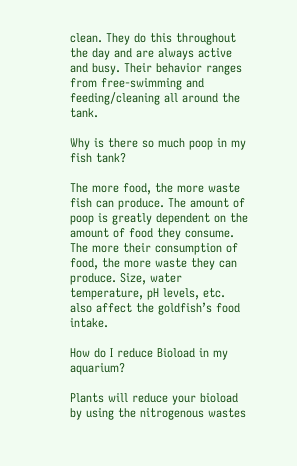clean. They do this throughout the day and are always active and busy. Their behavior ranges from free-swimming and feeding/cleaning all around the tank.

Why is there so much poop in my fish tank?

The more food, the more waste fish can produce. The amount of poop is greatly dependent on the amount of food they consume. The more their consumption of food, the more waste they can produce. Size, water temperature, pH levels, etc. also affect the goldfish’s food intake.

How do I reduce Bioload in my aquarium?

Plants will reduce your bioload by using the nitrogenous wastes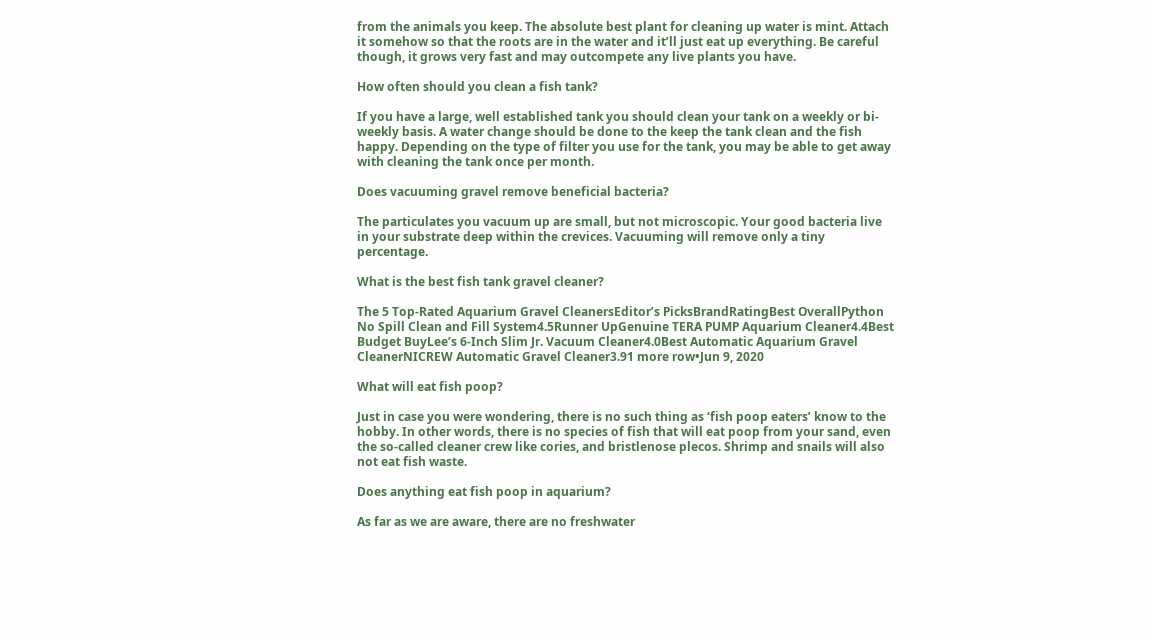from the animals you keep. The absolute best plant for cleaning up water is mint. Attach it somehow so that the roots are in the water and it’ll just eat up everything. Be careful though, it grows very fast and may outcompete any live plants you have.

How often should you clean a fish tank?

If you have a large, well established tank you should clean your tank on a weekly or bi-weekly basis. A water change should be done to the keep the tank clean and the fish happy. Depending on the type of filter you use for the tank, you may be able to get away with cleaning the tank once per month.

Does vacuuming gravel remove beneficial bacteria?

The particulates you vacuum up are small, but not microscopic. Your good bacteria live in your substrate deep within the crevices. Vacuuming will remove only a tiny percentage.

What is the best fish tank gravel cleaner?

The 5 Top-Rated Aquarium Gravel CleanersEditor’s PicksBrandRatingBest OverallPython No Spill Clean and Fill System4.5Runner UpGenuine TERA PUMP Aquarium Cleaner4.4Best Budget BuyLee’s 6-Inch Slim Jr. Vacuum Cleaner4.0Best Automatic Aquarium Gravel CleanerNICREW Automatic Gravel Cleaner3.91 more row•Jun 9, 2020

What will eat fish poop?

Just in case you were wondering, there is no such thing as ‘fish poop eaters’ know to the hobby. In other words, there is no species of fish that will eat poop from your sand, even the so-called cleaner crew like cories, and bristlenose plecos. Shrimp and snails will also not eat fish waste.

Does anything eat fish poop in aquarium?

As far as we are aware, there are no freshwater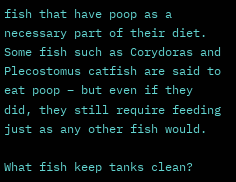fish that have poop as a necessary part of their diet. Some fish such as Corydoras and Plecostomus catfish are said to eat poop – but even if they did, they still require feeding just as any other fish would.

What fish keep tanks clean?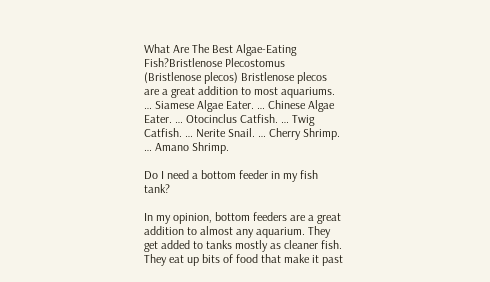What Are The Best Algae-Eating Fish?Bristlenose Plecostomus (Bristlenose plecos) Bristlenose plecos are a great addition to most aquariums. … Siamese Algae Eater. … Chinese Algae Eater. … Otocinclus Catfish. … Twig Catfish. … Nerite Snail. … Cherry Shrimp. … Amano Shrimp.

Do I need a bottom feeder in my fish tank?

In my opinion, bottom feeders are a great addition to almost any aquarium. They get added to tanks mostly as cleaner fish. They eat up bits of food that make it past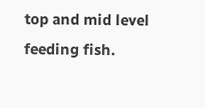top and mid level feeding fish.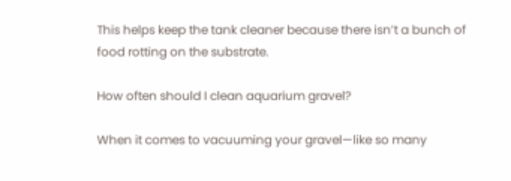This helps keep the tank cleaner because there isn’t a bunch of food rotting on the substrate.

How often should I clean aquarium gravel?

When it comes to vacuuming your gravel—like so many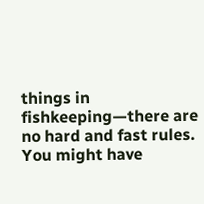things in fishkeeping—there are no hard and fast rules. You might have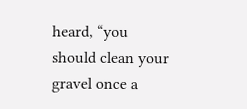heard, “you should clean your gravel once a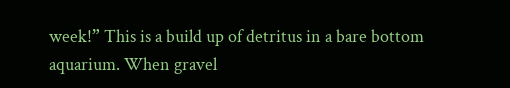week!” This is a build up of detritus in a bare bottom aquarium. When gravel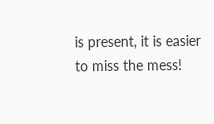is present, it is easier to miss the mess!